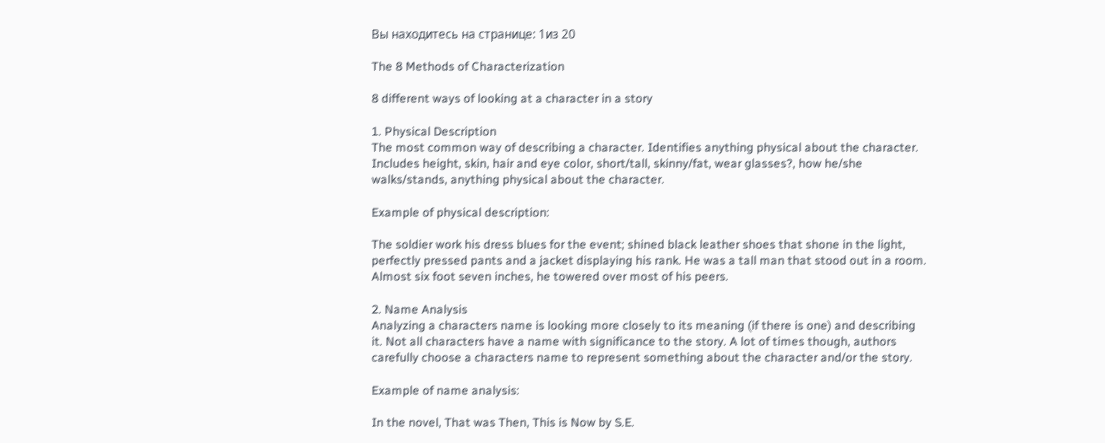Вы находитесь на странице: 1из 20

The 8 Methods of Characterization

8 different ways of looking at a character in a story

1. Physical Description
The most common way of describing a character. Identifies anything physical about the character. Includes height, skin, hair and eye color, short/tall, skinny/fat, wear glasses?, how he/she walks/stands, anything physical about the character.

Example of physical description:

The soldier work his dress blues for the event; shined black leather shoes that shone in the light, perfectly pressed pants and a jacket displaying his rank. He was a tall man that stood out in a room. Almost six foot seven inches, he towered over most of his peers.

2. Name Analysis
Analyzing a characters name is looking more closely to its meaning (if there is one) and describing it. Not all characters have a name with significance to the story. A lot of times though, authors carefully choose a characters name to represent something about the character and/or the story.

Example of name analysis:

In the novel, That was Then, This is Now by S.E.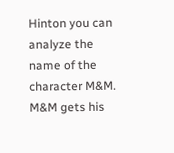Hinton you can analyze the name of the character M&M. M&M gets his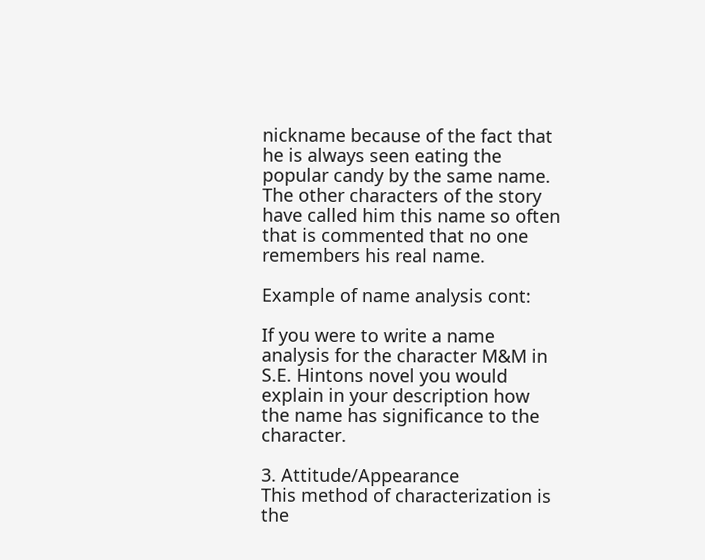nickname because of the fact that he is always seen eating the popular candy by the same name. The other characters of the story have called him this name so often that is commented that no one remembers his real name.

Example of name analysis cont:

If you were to write a name analysis for the character M&M in S.E. Hintons novel you would explain in your description how the name has significance to the character.

3. Attitude/Appearance
This method of characterization is the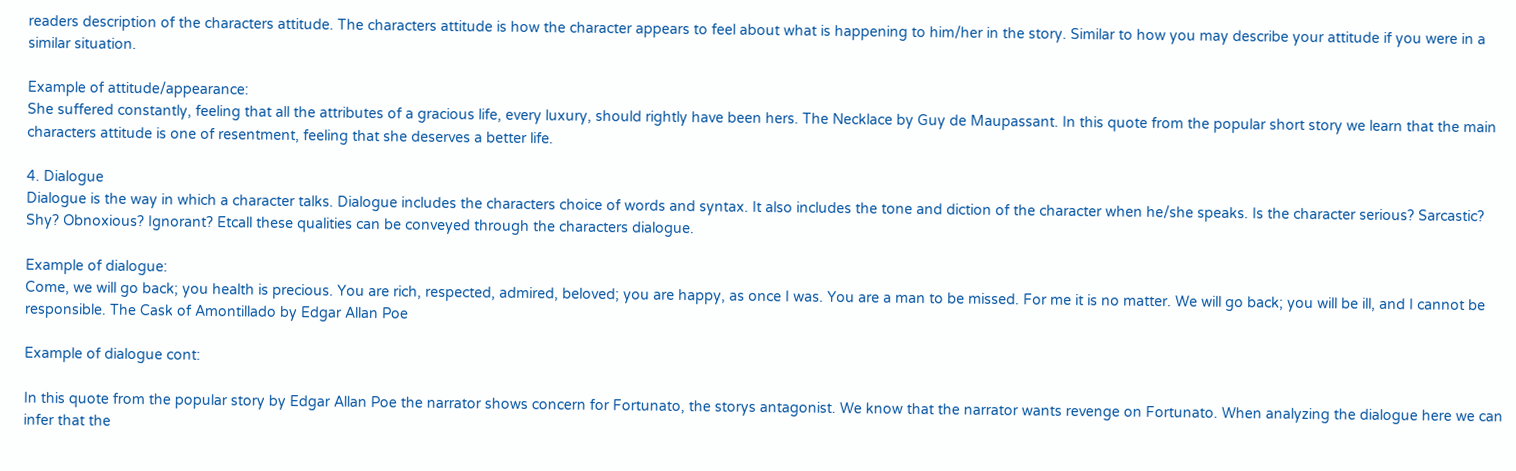readers description of the characters attitude. The characters attitude is how the character appears to feel about what is happening to him/her in the story. Similar to how you may describe your attitude if you were in a similar situation.

Example of attitude/appearance:
She suffered constantly, feeling that all the attributes of a gracious life, every luxury, should rightly have been hers. The Necklace by Guy de Maupassant. In this quote from the popular short story we learn that the main characters attitude is one of resentment, feeling that she deserves a better life.

4. Dialogue
Dialogue is the way in which a character talks. Dialogue includes the characters choice of words and syntax. It also includes the tone and diction of the character when he/she speaks. Is the character serious? Sarcastic? Shy? Obnoxious? Ignorant? Etcall these qualities can be conveyed through the characters dialogue.

Example of dialogue:
Come, we will go back; you health is precious. You are rich, respected, admired, beloved; you are happy, as once I was. You are a man to be missed. For me it is no matter. We will go back; you will be ill, and I cannot be responsible. The Cask of Amontillado by Edgar Allan Poe

Example of dialogue cont:

In this quote from the popular story by Edgar Allan Poe the narrator shows concern for Fortunato, the storys antagonist. We know that the narrator wants revenge on Fortunato. When analyzing the dialogue here we can infer that the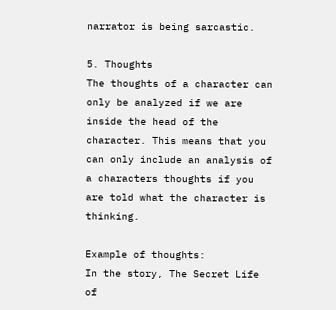narrator is being sarcastic.

5. Thoughts
The thoughts of a character can only be analyzed if we are inside the head of the character. This means that you can only include an analysis of a characters thoughts if you are told what the character is thinking.

Example of thoughts:
In the story, The Secret Life of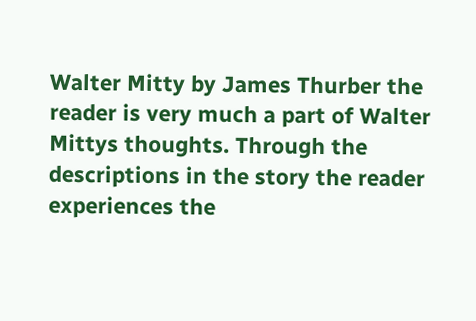Walter Mitty by James Thurber the reader is very much a part of Walter Mittys thoughts. Through the descriptions in the story the reader experiences the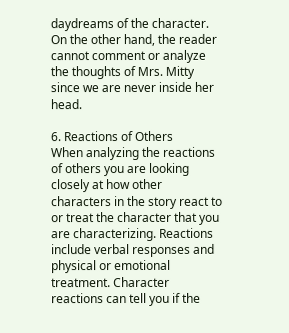daydreams of the character. On the other hand, the reader cannot comment or analyze the thoughts of Mrs. Mitty since we are never inside her head.

6. Reactions of Others
When analyzing the reactions of others you are looking closely at how other characters in the story react to or treat the character that you are characterizing. Reactions include verbal responses and physical or emotional treatment. Character reactions can tell you if the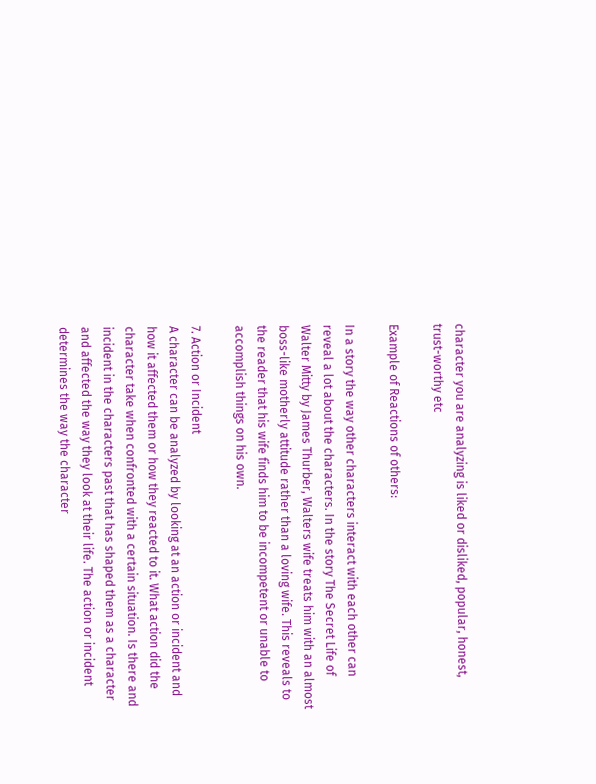character you are analyzing is liked or disliked, popular, honest, trust-worthy etc

Example of Reactions of others:

In a story the way other characters interact with each other can reveal a lot about the characters. In the story The Secret Life of Walter Mitty by James Thurber, Walters wife treats him with an almost boss-like motherly attitude rather than a loving wife. This reveals to the reader that his wife finds him to be incompetent or unable to accomplish things on his own.

7. Action or Incident
A character can be analyzed by looking at an action or incident and how it affected them or how they reacted to it. What action did the character take when confronted with a certain situation. Is there and incident in the characters past that has shaped them as a character and affected the way they look at their life. The action or incident determines the way the character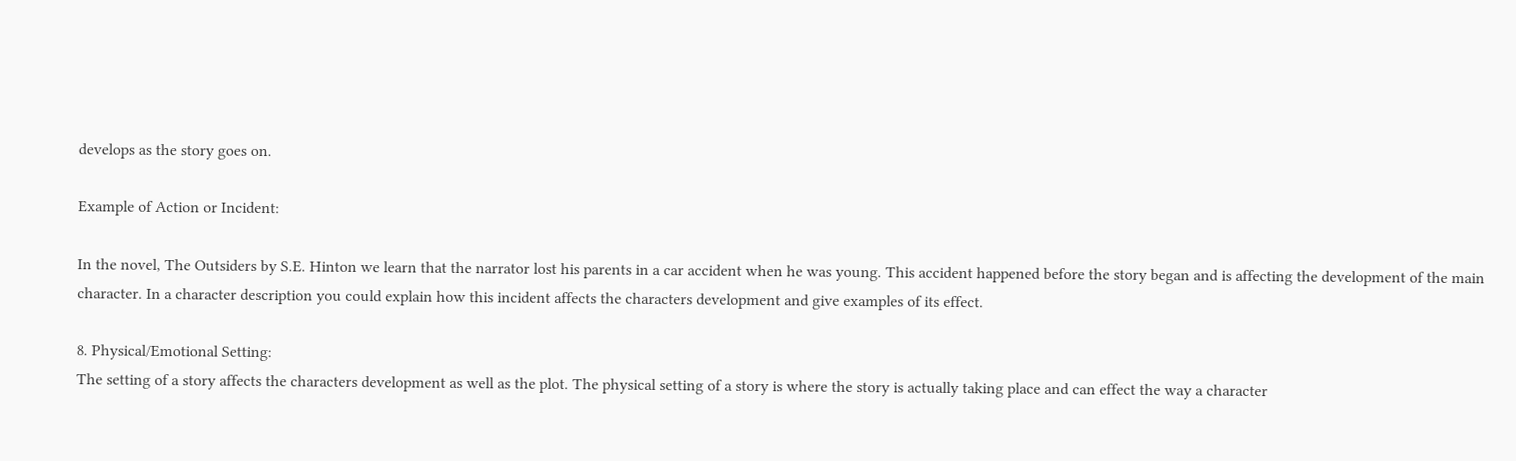develops as the story goes on.

Example of Action or Incident:

In the novel, The Outsiders by S.E. Hinton we learn that the narrator lost his parents in a car accident when he was young. This accident happened before the story began and is affecting the development of the main character. In a character description you could explain how this incident affects the characters development and give examples of its effect.

8. Physical/Emotional Setting:
The setting of a story affects the characters development as well as the plot. The physical setting of a story is where the story is actually taking place and can effect the way a character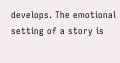develops. The emotional setting of a story is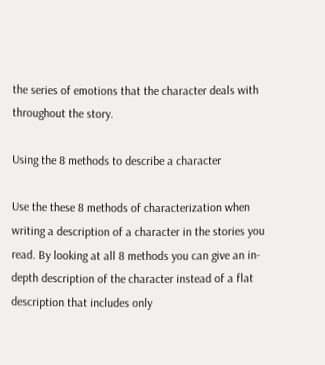the series of emotions that the character deals with throughout the story.

Using the 8 methods to describe a character

Use the these 8 methods of characterization when writing a description of a character in the stories you read. By looking at all 8 methods you can give an in-depth description of the character instead of a flat description that includes only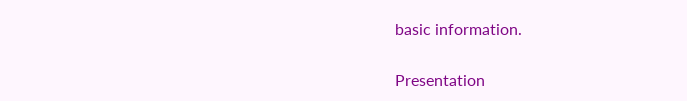basic information.

Presentation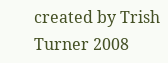created by Trish Turner 2008